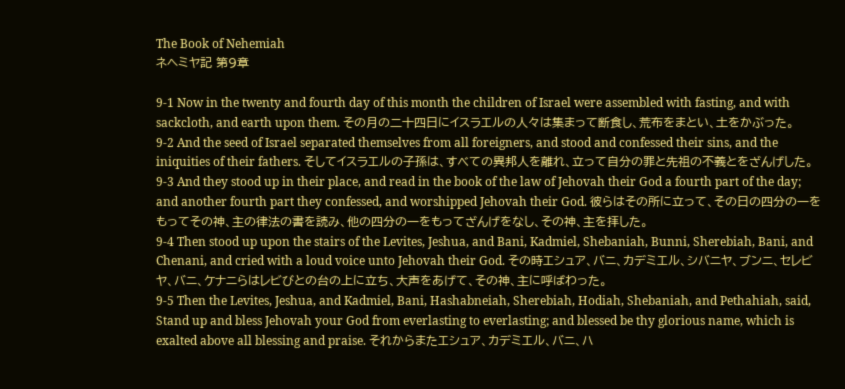The Book of Nehemiah
ネヘミヤ記 第9章

9-1 Now in the twenty and fourth day of this month the children of Israel were assembled with fasting, and with sackcloth, and earth upon them. その月の二十四日にイスラエルの人々は集まって断食し、荒布をまとい、土をかぶった。
9-2 And the seed of Israel separated themselves from all foreigners, and stood and confessed their sins, and the iniquities of their fathers. そしてイスラエルの子孫は、すべての異邦人を離れ、立って自分の罪と先祖の不義とをざんげした。
9-3 And they stood up in their place, and read in the book of the law of Jehovah their God a fourth part of the day; and another fourth part they confessed, and worshipped Jehovah their God. 彼らはその所に立って、その日の四分の一をもってその神、主の律法の書を読み、他の四分の一をもってざんげをなし、その神、主を拝した。
9-4 Then stood up upon the stairs of the Levites, Jeshua, and Bani, Kadmiel, Shebaniah, Bunni, Sherebiah, Bani, and Chenani, and cried with a loud voice unto Jehovah their God. その時エシュア、バニ、カデミエル、シバニヤ、ブンニ、セレビヤ、バニ、ケナニらはレビびとの台の上に立ち、大声をあげて、その神、主に呼ばわった。
9-5 Then the Levites, Jeshua, and Kadmiel, Bani, Hashabneiah, Sherebiah, Hodiah, Shebaniah, and Pethahiah, said, Stand up and bless Jehovah your God from everlasting to everlasting; and blessed be thy glorious name, which is exalted above all blessing and praise. それからまたエシュア、カデミエル、バニ、ハ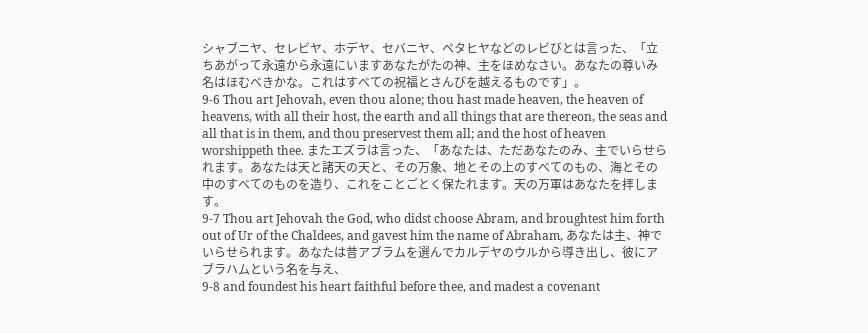シャブニヤ、セレビヤ、ホデヤ、セバニヤ、ペタヒヤなどのレビびとは言った、「立ちあがって永遠から永遠にいますあなたがたの神、主をほめなさい。あなたの尊いみ名はほむべきかな。これはすべての祝福とさんびを越えるものです」。
9-6 Thou art Jehovah, even thou alone; thou hast made heaven, the heaven of heavens, with all their host, the earth and all things that are thereon, the seas and all that is in them, and thou preservest them all; and the host of heaven worshippeth thee. またエズラは言った、「あなたは、ただあなたのみ、主でいらせられます。あなたは天と諸天の天と、その万象、地とその上のすべてのもの、海とその中のすべてのものを造り、これをことごとく保たれます。天の万軍はあなたを拝します。
9-7 Thou art Jehovah the God, who didst choose Abram, and broughtest him forth out of Ur of the Chaldees, and gavest him the name of Abraham, あなたは主、神でいらせられます。あなたは昔アブラムを選んでカルデヤのウルから導き出し、彼にアブラハムという名を与え、
9-8 and foundest his heart faithful before thee, and madest a covenant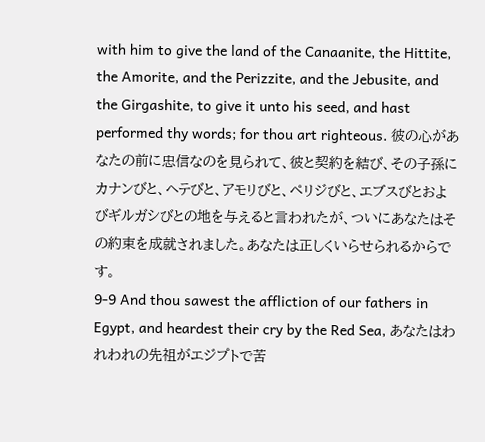with him to give the land of the Canaanite, the Hittite, the Amorite, and the Perizzite, and the Jebusite, and the Girgashite, to give it unto his seed, and hast performed thy words; for thou art righteous. 彼の心があなたの前に忠信なのを見られて、彼と契約を結び、その子孫にカナンびと、ヘテびと、アモリびと、ペリジびと、エブスびとおよびギルガシびとの地を与えると言われたが、ついにあなたはその約束を成就されました。あなたは正しくいらせられるからです。
9-9 And thou sawest the affliction of our fathers in Egypt, and heardest their cry by the Red Sea, あなたはわれわれの先祖がエジプトで苦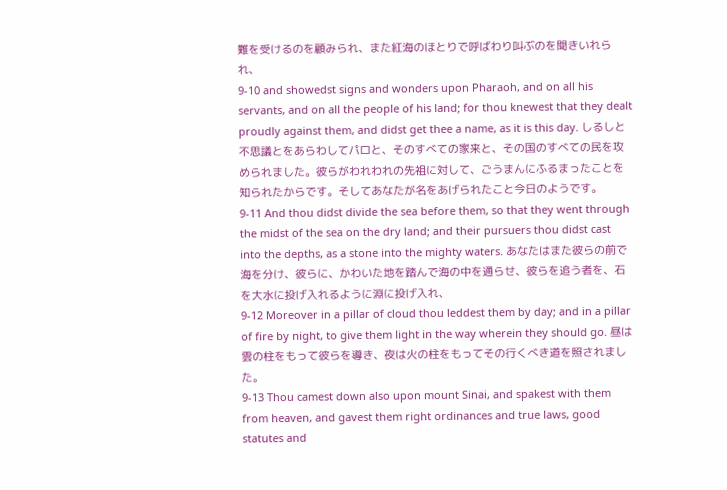難を受けるのを顧みられ、また紅海のほとりで呼ばわり叫ぶのを聞きいれられ、
9-10 and showedst signs and wonders upon Pharaoh, and on all his servants, and on all the people of his land; for thou knewest that they dealt proudly against them, and didst get thee a name, as it is this day. しるしと不思議とをあらわしてパロと、そのすべての家来と、その国のすべての民を攻められました。彼らがわれわれの先祖に対して、ごうまんにふるまったことを知られたからです。そしてあなたが名をあげられたこと今日のようです。
9-11 And thou didst divide the sea before them, so that they went through the midst of the sea on the dry land; and their pursuers thou didst cast into the depths, as a stone into the mighty waters. あなたはまた彼らの前で海を分け、彼らに、かわいた地を踏んで海の中を通らせ、彼らを追う者を、石を大水に投げ入れるように淵に投げ入れ、
9-12 Moreover in a pillar of cloud thou leddest them by day; and in a pillar of fire by night, to give them light in the way wherein they should go. 昼は雲の柱をもって彼らを導き、夜は火の柱をもってその行くべき道を照されました。
9-13 Thou camest down also upon mount Sinai, and spakest with them from heaven, and gavest them right ordinances and true laws, good statutes and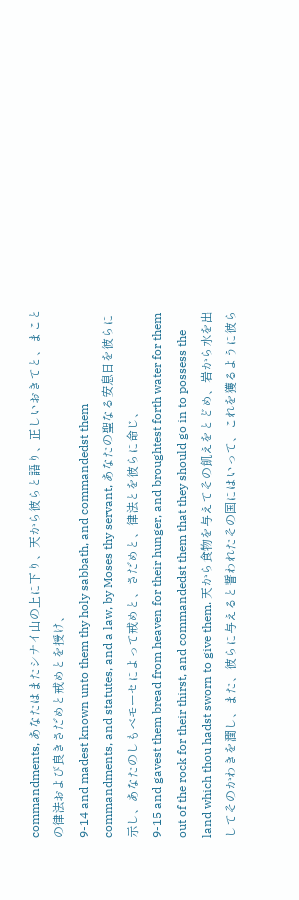commandments, あなたはまたシナイ山の上に下り、天から彼らと語り、正しいおきてと、まことの律法および良きさだめと戒めとを授け、
9-14 and madest known unto them thy holy sabbath, and commandedst them commandments, and statutes, and a law, by Moses thy servant, あなたの聖なる安息日を彼らに示し、あなたのしもべモーセによって戒めと、さだめと、律法とを彼らに命じ、
9-15 and gavest them bread from heaven for their hunger, and broughtest forth water for them out of the rock for their thirst, and commandedst them that they should go in to possess the land which thou hadst sworn to give them. 天から食物を与えてその飢えをとどめ、岩から水を出してそのかわきを潤し、また、彼らに与えると誓われたその国にはいって、これを獲るように彼ら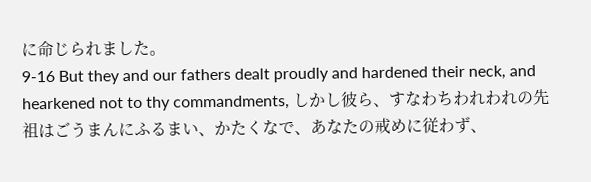に命じられました。
9-16 But they and our fathers dealt proudly and hardened their neck, and hearkened not to thy commandments, しかし彼ら、すなわちわれわれの先祖はごうまんにふるまい、かたくなで、あなたの戒めに従わず、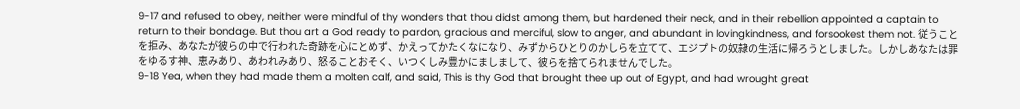9-17 and refused to obey, neither were mindful of thy wonders that thou didst among them, but hardened their neck, and in their rebellion appointed a captain to return to their bondage. But thou art a God ready to pardon, gracious and merciful, slow to anger, and abundant in lovingkindness, and forsookest them not. 従うことを拒み、あなたが彼らの中で行われた奇跡を心にとめず、かえってかたくなになり、みずからひとりのかしらを立てて、エジプトの奴隷の生活に帰ろうとしました。しかしあなたは罪をゆるす神、恵みあり、あわれみあり、怒ることおそく、いつくしみ豊かにましまして、彼らを捨てられませんでした。
9-18 Yea, when they had made them a molten calf, and said, This is thy God that brought thee up out of Egypt, and had wrought great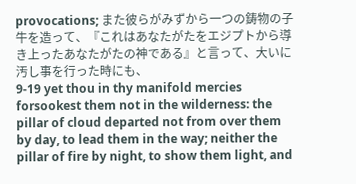provocations; また彼らがみずから一つの鋳物の子牛を造って、『これはあなたがたをエジプトから導き上ったあなたがたの神である』と言って、大いに汚し事を行った時にも、
9-19 yet thou in thy manifold mercies forsookest them not in the wilderness: the pillar of cloud departed not from over them by day, to lead them in the way; neither the pillar of fire by night, to show them light, and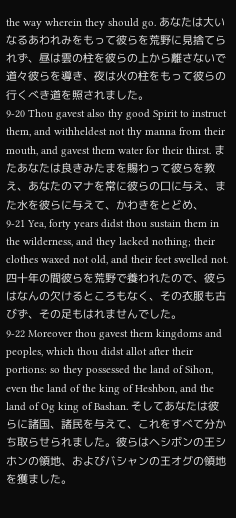the way wherein they should go. あなたは大いなるあわれみをもって彼らを荒野に見捨てられず、昼は雲の柱を彼らの上から離さないで道々彼らを導き、夜は火の柱をもって彼らの行くべき道を照されました。
9-20 Thou gavest also thy good Spirit to instruct them, and withheldest not thy manna from their mouth, and gavest them water for their thirst. またあなたは良きみたまを賜わって彼らを教え、あなたのマナを常に彼らの口に与え、また水を彼らに与えて、かわきをとどめ、
9-21 Yea, forty years didst thou sustain them in the wilderness, and they lacked nothing; their clothes waxed not old, and their feet swelled not. 四十年の間彼らを荒野で養われたので、彼らはなんの欠けるところもなく、その衣服も古びず、その足もはれませんでした。
9-22 Moreover thou gavest them kingdoms and peoples, which thou didst allot after their portions: so they possessed the land of Sihon, even the land of the king of Heshbon, and the land of Og king of Bashan. そしてあなたは彼らに諸国、諸民を与えて、これをすべて分かち取らせられました。彼らはヘシボンの王シホンの領地、およびバシャンの王オグの領地を獲ました。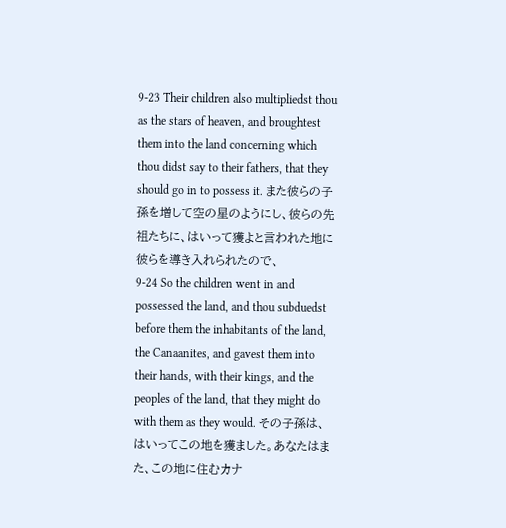9-23 Their children also multipliedst thou as the stars of heaven, and broughtest them into the land concerning which thou didst say to their fathers, that they should go in to possess it. また彼らの子孫を増して空の星のようにし、彼らの先祖たちに、はいって獲よと言われた地に彼らを導き入れられたので、
9-24 So the children went in and possessed the land, and thou subduedst before them the inhabitants of the land, the Canaanites, and gavest them into their hands, with their kings, and the peoples of the land, that they might do with them as they would. その子孫は、はいってこの地を獲ました。あなたはまた、この地に住むカナ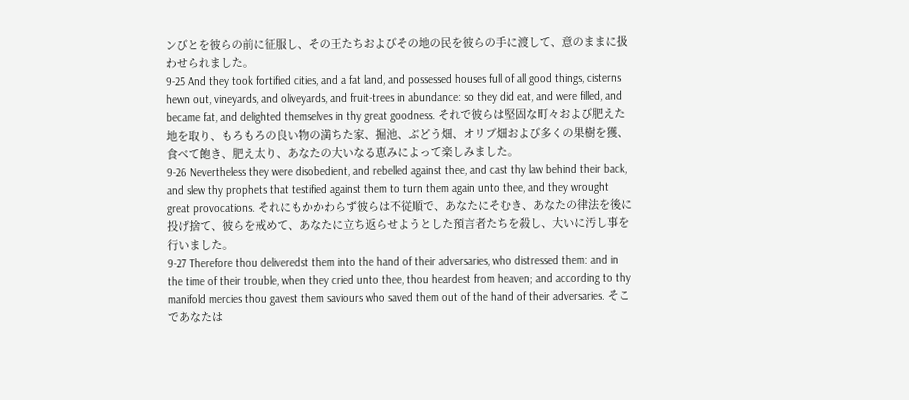ンびとを彼らの前に征服し、その王たちおよびその地の民を彼らの手に渡して、意のままに扱わせられました。
9-25 And they took fortified cities, and a fat land, and possessed houses full of all good things, cisterns hewn out, vineyards, and oliveyards, and fruit-trees in abundance: so they did eat, and were filled, and became fat, and delighted themselves in thy great goodness. それで彼らは堅固な町々および肥えた地を取り、もろもろの良い物の満ちた家、掘池、ぶどう畑、オリブ畑および多くの果樹を獲、食べて飽き、肥え太り、あなたの大いなる恵みによって楽しみました。
9-26 Nevertheless they were disobedient, and rebelled against thee, and cast thy law behind their back, and slew thy prophets that testified against them to turn them again unto thee, and they wrought great provocations. それにもかかわらず彼らは不従順で、あなたにそむき、あなたの律法を後に投げ捨て、彼らを戒めて、あなたに立ち返らせようとした預言者たちを殺し、大いに汚し事を行いました。
9-27 Therefore thou deliveredst them into the hand of their adversaries, who distressed them: and in the time of their trouble, when they cried unto thee, thou heardest from heaven; and according to thy manifold mercies thou gavest them saviours who saved them out of the hand of their adversaries. そこであなたは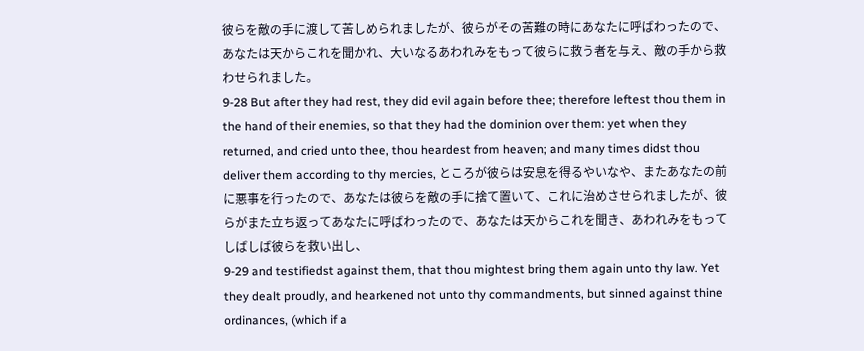彼らを敵の手に渡して苦しめられましたが、彼らがその苦難の時にあなたに呼ばわったので、あなたは天からこれを聞かれ、大いなるあわれみをもって彼らに救う者を与え、敵の手から救わせられました。
9-28 But after they had rest, they did evil again before thee; therefore leftest thou them in the hand of their enemies, so that they had the dominion over them: yet when they returned, and cried unto thee, thou heardest from heaven; and many times didst thou deliver them according to thy mercies, ところが彼らは安息を得るやいなや、またあなたの前に悪事を行ったので、あなたは彼らを敵の手に捨て置いて、これに治めさせられましたが、彼らがまた立ち返ってあなたに呼ばわったので、あなたは天からこれを聞き、あわれみをもってしばしば彼らを救い出し、
9-29 and testifiedst against them, that thou mightest bring them again unto thy law. Yet they dealt proudly, and hearkened not unto thy commandments, but sinned against thine ordinances, (which if a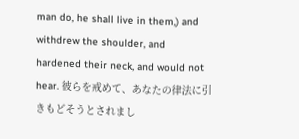man do, he shall live in them,) and withdrew the shoulder, and hardened their neck, and would not hear. 彼らを戒めて、あなたの律法に引きもどそうとされまし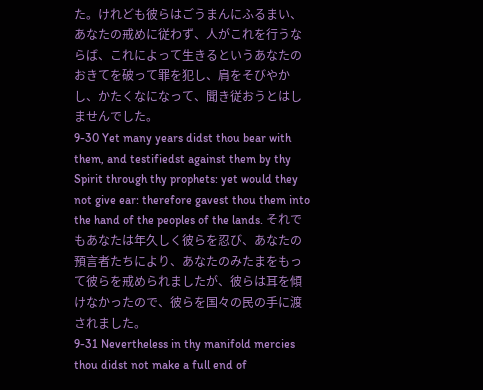た。けれども彼らはごうまんにふるまい、あなたの戒めに従わず、人がこれを行うならば、これによって生きるというあなたのおきてを破って罪を犯し、肩をそびやかし、かたくなになって、聞き従おうとはしませんでした。
9-30 Yet many years didst thou bear with them, and testifiedst against them by thy Spirit through thy prophets: yet would they not give ear: therefore gavest thou them into the hand of the peoples of the lands. それでもあなたは年久しく彼らを忍び、あなたの預言者たちにより、あなたのみたまをもって彼らを戒められましたが、彼らは耳を傾けなかったので、彼らを国々の民の手に渡されました。
9-31 Nevertheless in thy manifold mercies thou didst not make a full end of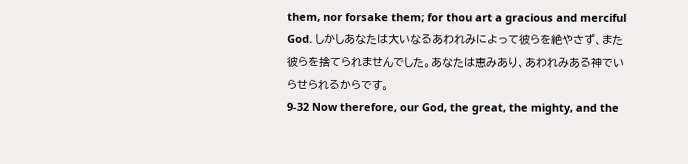them, nor forsake them; for thou art a gracious and merciful God. しかしあなたは大いなるあわれみによって彼らを絶やさず、また彼らを捨てられませんでした。あなたは恵みあり、あわれみある神でいらせられるからです。
9-32 Now therefore, our God, the great, the mighty, and the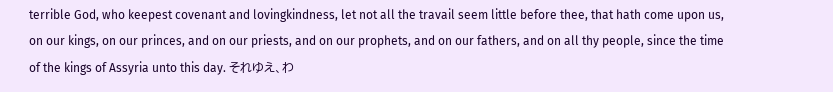terrible God, who keepest covenant and lovingkindness, let not all the travail seem little before thee, that hath come upon us, on our kings, on our princes, and on our priests, and on our prophets, and on our fathers, and on all thy people, since the time of the kings of Assyria unto this day. それゆえ、わ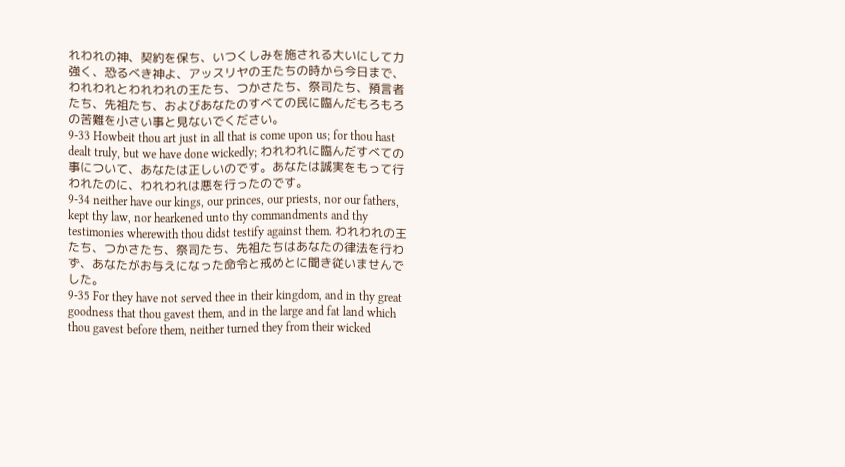れわれの神、契約を保ち、いつくしみを施される大いにして力強く、恐るべき神よ、アッスリヤの王たちの時から今日まで、われわれとわれわれの王たち、つかさたち、祭司たち、預言者たち、先祖たち、およびあなたのすべての民に臨んだもろもろの苦難を小さい事と見ないでください。
9-33 Howbeit thou art just in all that is come upon us; for thou hast dealt truly, but we have done wickedly; われわれに臨んだすべての事について、あなたは正しいのです。あなたは誠実をもって行われたのに、われわれは悪を行ったのです。
9-34 neither have our kings, our princes, our priests, nor our fathers, kept thy law, nor hearkened unto thy commandments and thy testimonies wherewith thou didst testify against them. われわれの王たち、つかさたち、祭司たち、先祖たちはあなたの律法を行わず、あなたがお与えになった命令と戒めとに聞き従いませんでした。
9-35 For they have not served thee in their kingdom, and in thy great goodness that thou gavest them, and in the large and fat land which thou gavest before them, neither turned they from their wicked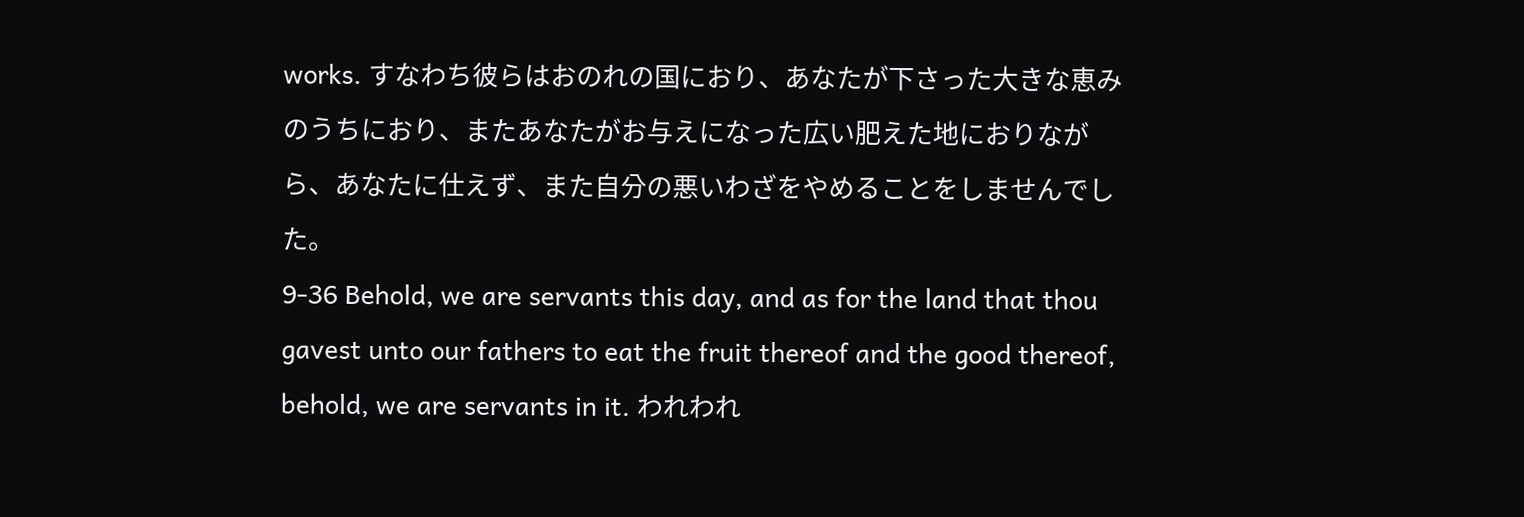works. すなわち彼らはおのれの国におり、あなたが下さった大きな恵みのうちにおり、またあなたがお与えになった広い肥えた地におりながら、あなたに仕えず、また自分の悪いわざをやめることをしませんでした。
9-36 Behold, we are servants this day, and as for the land that thou gavest unto our fathers to eat the fruit thereof and the good thereof, behold, we are servants in it. われわれ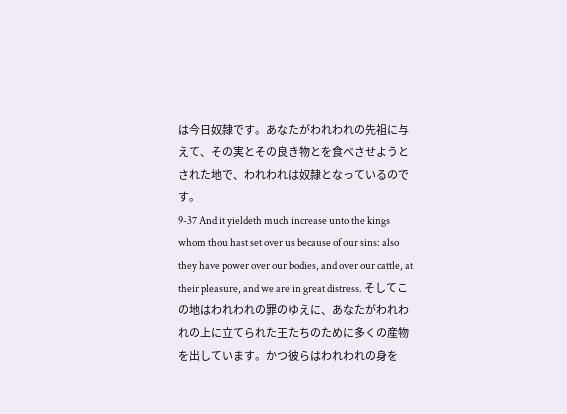は今日奴隷です。あなたがわれわれの先祖に与えて、その実とその良き物とを食べさせようとされた地で、われわれは奴隷となっているのです。
9-37 And it yieldeth much increase unto the kings whom thou hast set over us because of our sins: also they have power over our bodies, and over our cattle, at their pleasure, and we are in great distress. そしてこの地はわれわれの罪のゆえに、あなたがわれわれの上に立てられた王たちのために多くの産物を出しています。かつ彼らはわれわれの身を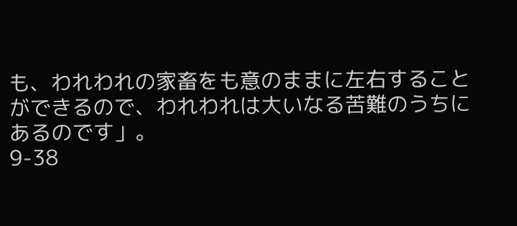も、われわれの家畜をも意のままに左右することができるので、われわれは大いなる苦難のうちにあるのです」。
9-38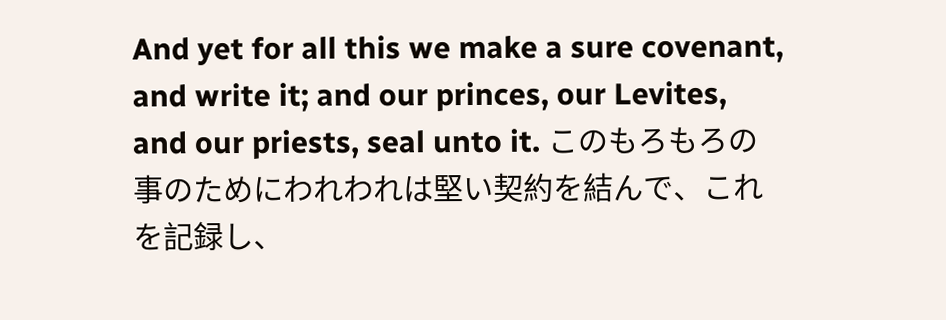And yet for all this we make a sure covenant, and write it; and our princes, our Levites, and our priests, seal unto it. このもろもろの事のためにわれわれは堅い契約を結んで、これを記録し、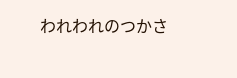われわれのつかさ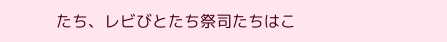たち、レビびとたち祭司たちはこ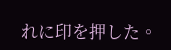れに印を押した。